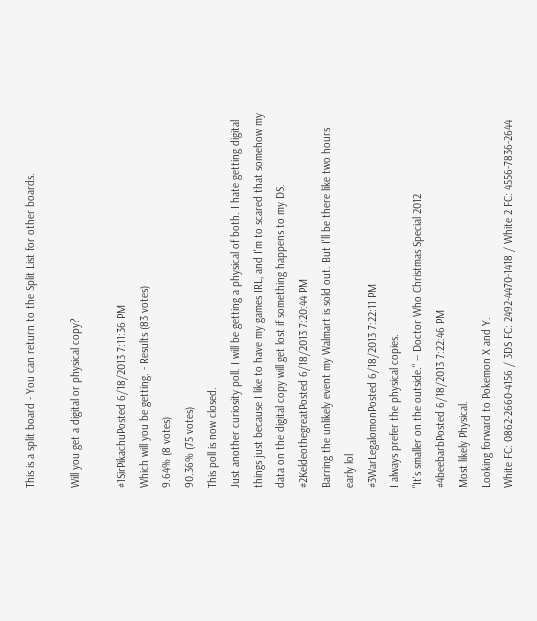This is a split board - You can return to the Split List for other boards.

Will you get a digital or physical copy?

#1SirPikachuPosted 6/18/2013 7:11:36 PM
Which will you be getting. - Results (83 votes)
9.64% (8 votes)
90.36% (75 votes)
This poll is now closed.
Just another curiosity poll. I will be getting a physical of both. I hate getting digital things just because I like to have my games IRL, and I'm to scared that somehow my data on the digital copy will get lost if something happens to my DS.
#2KeldeothegreatPosted 6/18/2013 7:20:44 PM
Barring the unlikely event my Walmart is sold out. But I'll be there like two hours early lol
#3WarLegalomonPosted 6/18/2013 7:22:11 PM
I always prefer the physical copies.
"It's smaller on the outside." -- Doctor Who Christmas Special 2012
#4beebarbPosted 6/18/2013 7:22:46 PM
Most likely Physical.
Looking forward to Pokemon X and Y.
White FC: 0862-2660-4156 / 3DS FC: 2492-4470-1418 / White 2 FC: 4556-7836-2644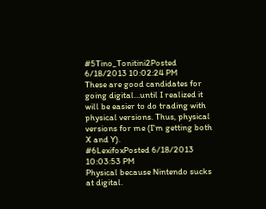#5Tino_Tonitini2Posted 6/18/2013 10:02:24 PM
These are good candidates for going digital...until I realized it will be easier to do trading with physical versions. Thus, physical versions for me (I'm getting both X and Y).
#6LexifoxPosted 6/18/2013 10:03:53 PM
Physical because Nintendo sucks at digital.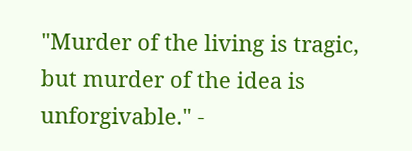"Murder of the living is tragic, but murder of the idea is unforgivable." -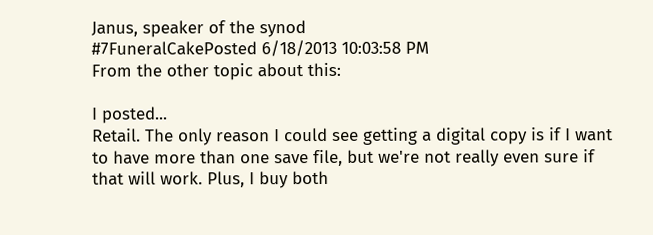Janus, speaker of the synod
#7FuneralCakePosted 6/18/2013 10:03:58 PM
From the other topic about this:

I posted...
Retail. The only reason I could see getting a digital copy is if I want to have more than one save file, but we're not really even sure if that will work. Plus, I buy both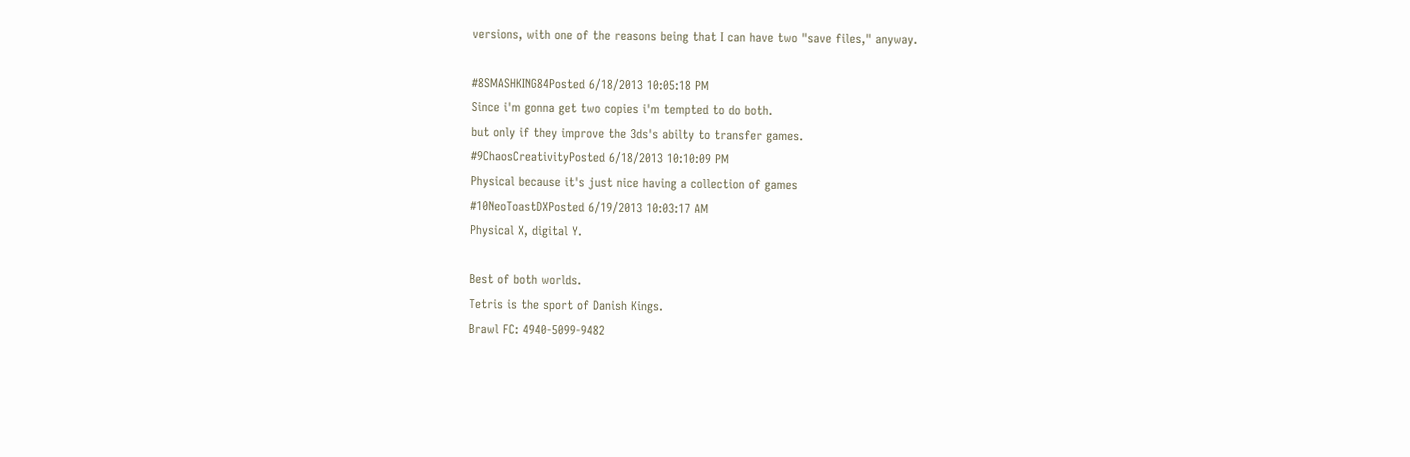versions, with one of the reasons being that I can have two "save files," anyway.

#8SMASHKING84Posted 6/18/2013 10:05:18 PM
Since i'm gonna get two copies i'm tempted to do both.
but only if they improve the 3ds's abilty to transfer games.
#9ChaosCreativityPosted 6/18/2013 10:10:09 PM
Physical because it's just nice having a collection of games
#10NeoToastDXPosted 6/19/2013 10:03:17 AM
Physical X, digital Y.

Best of both worlds.
Tetris is the sport of Danish Kings.
Brawl FC: 4940-5099-9482